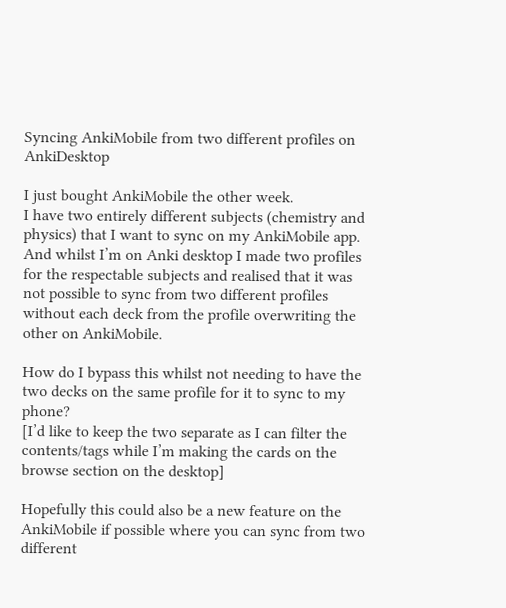Syncing AnkiMobile from two different profiles on AnkiDesktop

I just bought AnkiMobile the other week.
I have two entirely different subjects (chemistry and physics) that I want to sync on my AnkiMobile app.
And whilst I’m on Anki desktop I made two profiles for the respectable subjects and realised that it was not possible to sync from two different profiles without each deck from the profile overwriting the other on AnkiMobile.

How do I bypass this whilst not needing to have the two decks on the same profile for it to sync to my phone?
[I’d like to keep the two separate as I can filter the contents/tags while I’m making the cards on the browse section on the desktop]

Hopefully this could also be a new feature on the AnkiMobile if possible where you can sync from two different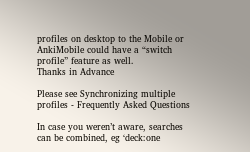profiles on desktop to the Mobile or AnkiMobile could have a “switch profile” feature as well.
Thanks in Advance

Please see Synchronizing multiple profiles - Frequently Asked Questions

In case you weren’t aware, searches can be combined, eg ‘deck:one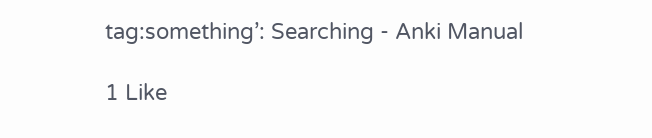tag:something’: Searching - Anki Manual

1 Like